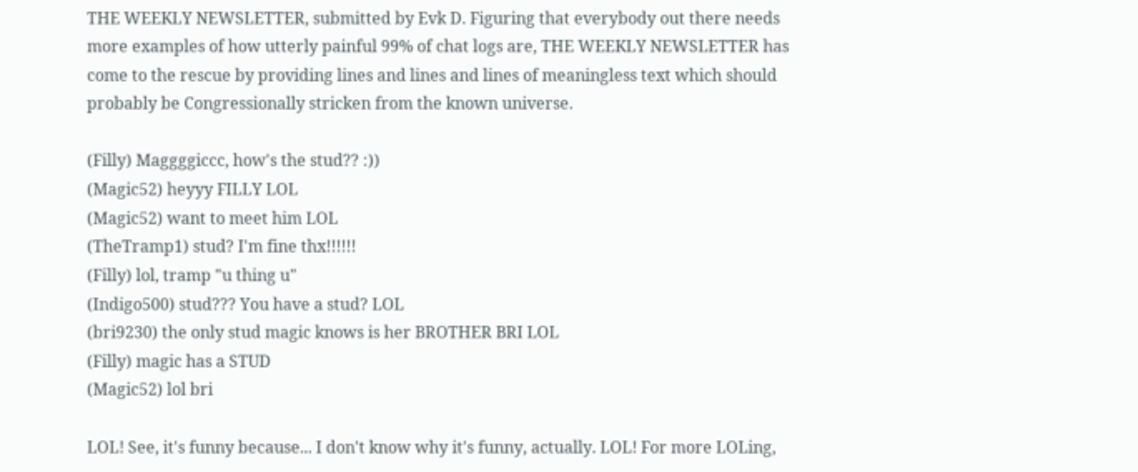THE WEEKLY NEWSLETTER, submitted by Evk D. Figuring that everybody out there needs more examples of how utterly painful 99% of chat logs are, THE WEEKLY NEWSLETTER has come to the rescue by providing lines and lines and lines of meaningless text which should probably be Congressionally stricken from the known universe.

(Filly) Maggggiccc, how's the stud?? :))
(Magic52) heyyy FILLY LOL
(Magic52) want to meet him LOL
(TheTramp1) stud? I'm fine thx!!!!!!
(Filly) lol, tramp "u thing u"
(Indigo500) stud??? You have a stud? LOL
(bri9230) the only stud magic knows is her BROTHER BRI LOL
(Filly) magic has a STUD
(Magic52) lol bri

LOL! See, it's funny because... I don't know why it's funny, actually. LOL! For more LOLing,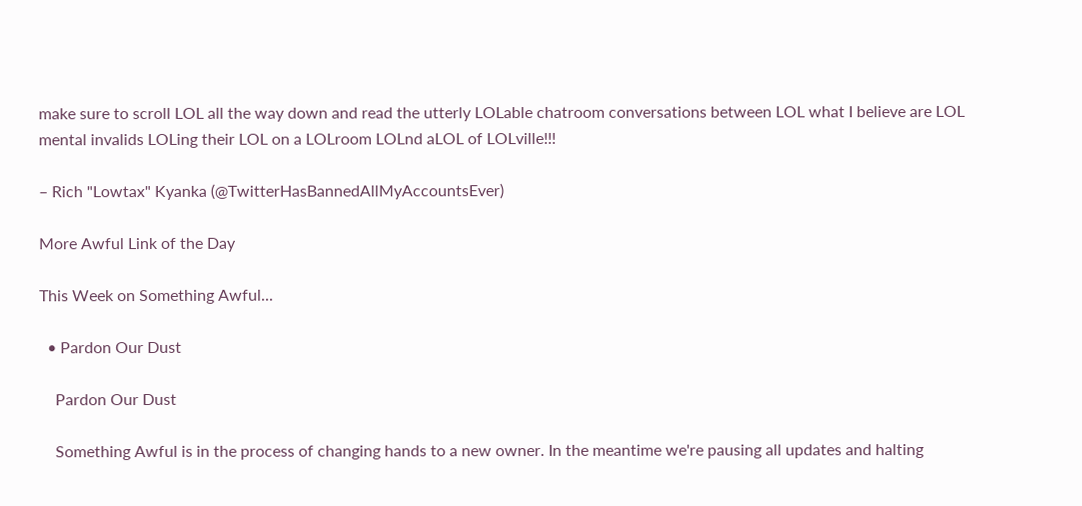make sure to scroll LOL all the way down and read the utterly LOLable chatroom conversations between LOL what I believe are LOL mental invalids LOLing their LOL on a LOLroom LOLnd aLOL of LOLville!!!

– Rich "Lowtax" Kyanka (@TwitterHasBannedAllMyAccountsEver)

More Awful Link of the Day

This Week on Something Awful...

  • Pardon Our Dust

    Pardon Our Dust

    Something Awful is in the process of changing hands to a new owner. In the meantime we're pausing all updates and halting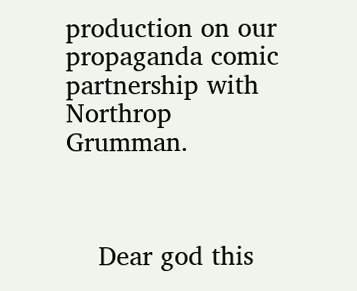production on our propaganda comic partnership with Northrop Grumman.



    Dear god this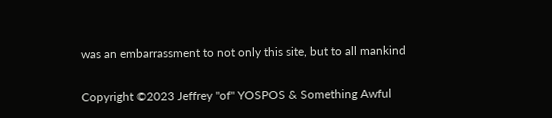was an embarrassment to not only this site, but to all mankind

Copyright ©2023 Jeffrey "of" YOSPOS & Something Awful